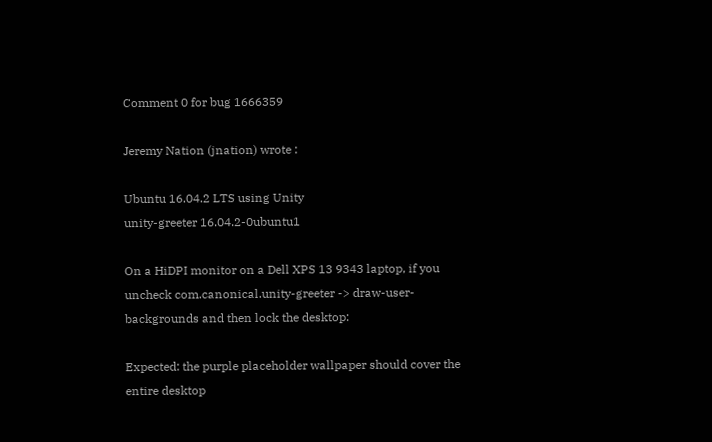Comment 0 for bug 1666359

Jeremy Nation (jnation) wrote :

Ubuntu 16.04.2 LTS using Unity
unity-greeter 16.04.2-0ubuntu1

On a HiDPI monitor on a Dell XPS 13 9343 laptop, if you uncheck com.canonical.unity-greeter -> draw-user-backgrounds and then lock the desktop:

Expected: the purple placeholder wallpaper should cover the entire desktop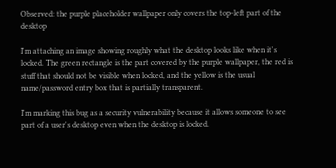Observed: the purple placeholder wallpaper only covers the top-left part of the desktop

I'm attaching an image showing roughly what the desktop looks like when it's locked. The green rectangle is the part covered by the purple wallpaper, the red is stuff that should not be visible when locked, and the yellow is the usual name/password entry box that is partially transparent.

I'm marking this bug as a security vulnerability because it allows someone to see part of a user's desktop even when the desktop is locked.